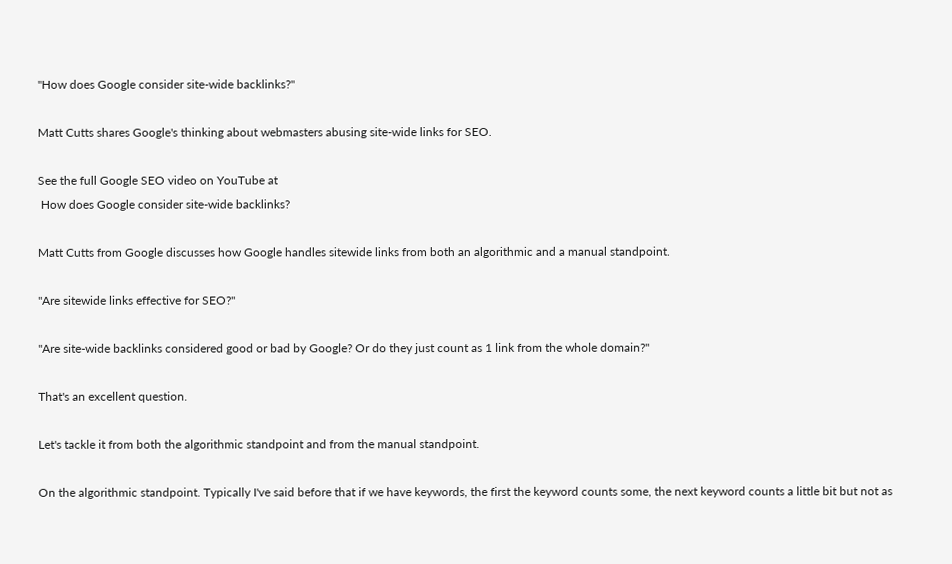"How does Google consider site-wide backlinks?"

Matt Cutts shares Google's thinking about webmasters abusing site-wide links for SEO.

See the full Google SEO video on YouTube at
 How does Google consider site-wide backlinks?

Matt Cutts from Google discusses how Google handles sitewide links from both an algorithmic and a manual standpoint.

"Are sitewide links effective for SEO?"

"Are site-wide backlinks considered good or bad by Google? Or do they just count as 1 link from the whole domain?"

That's an excellent question.

Let's tackle it from both the algorithmic standpoint and from the manual standpoint.

On the algorithmic standpoint. Typically I've said before that if we have keywords, the first the keyword counts some, the next keyword counts a little bit but not as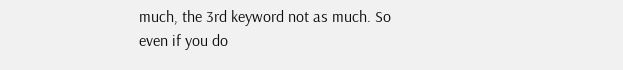much, the 3rd keyword not as much. So even if you do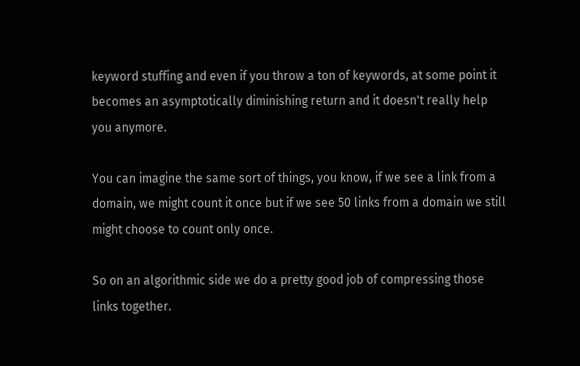keyword stuffing and even if you throw a ton of keywords, at some point it becomes an asymptotically diminishing return and it doesn't really help you anymore.

You can imagine the same sort of things, you know, if we see a link from a domain, we might count it once but if we see 50 links from a domain we still might choose to count only once.

So on an algorithmic side we do a pretty good job of compressing those links together.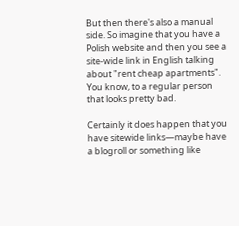But then there's also a manual side. So imagine that you have a Polish website and then you see a site-wide link in English talking about "rent cheap apartments". You know, to a regular person that looks pretty bad.

Certainly it does happen that you have sitewide links—maybe have a blogroll or something like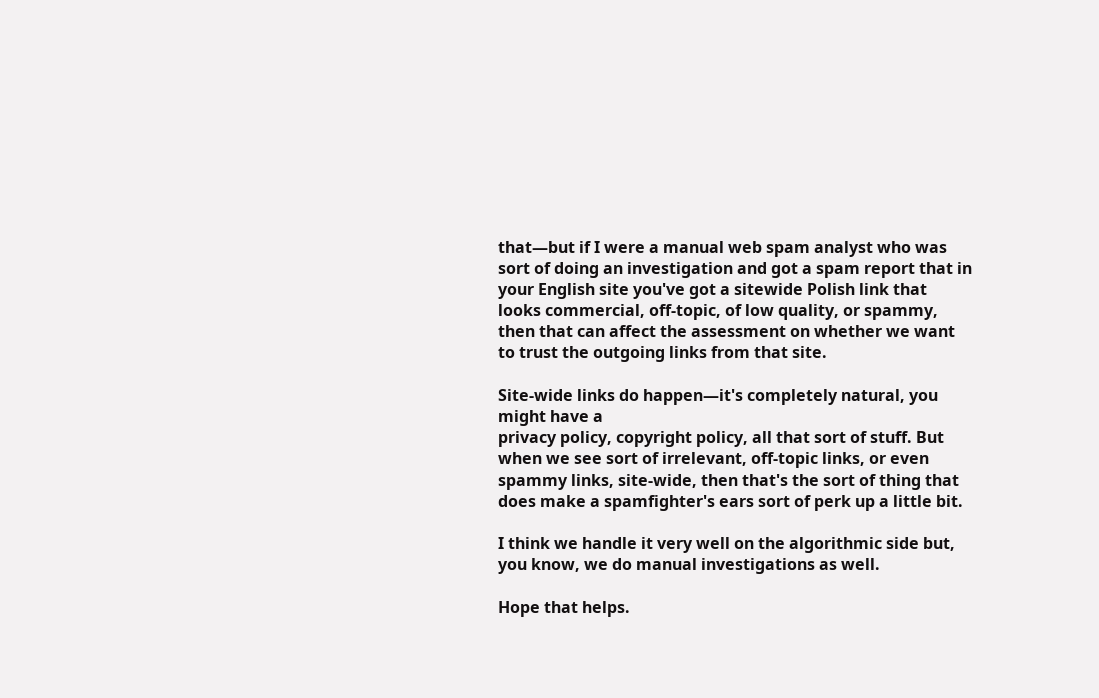that—but if I were a manual web spam analyst who was sort of doing an investigation and got a spam report that in your English site you've got a sitewide Polish link that looks commercial, off-topic, of low quality, or spammy, then that can affect the assessment on whether we want to trust the outgoing links from that site.

Site-wide links do happen—it's completely natural, you might have a
privacy policy, copyright policy, all that sort of stuff. But when we see sort of irrelevant, off-topic links, or even spammy links, site-wide, then that's the sort of thing that does make a spamfighter's ears sort of perk up a little bit.

I think we handle it very well on the algorithmic side but, you know, we do manual investigations as well.

Hope that helps.